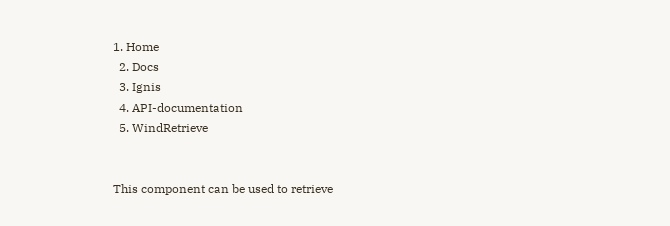1. Home
  2. Docs
  3. Ignis
  4. API-documentation
  5. WindRetrieve


This component can be used to retrieve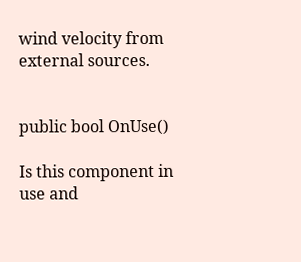wind velocity from external sources.


public bool OnUse()

Is this component in use and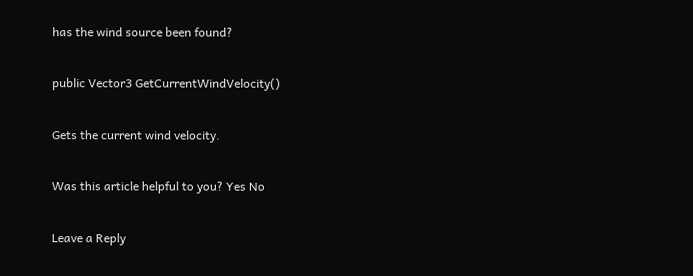has the wind source been found?

public Vector3 GetCurrentWindVelocity()

Gets the current wind velocity.

Was this article helpful to you? Yes No

Leave a Reply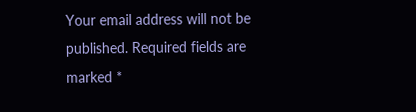Your email address will not be published. Required fields are marked *